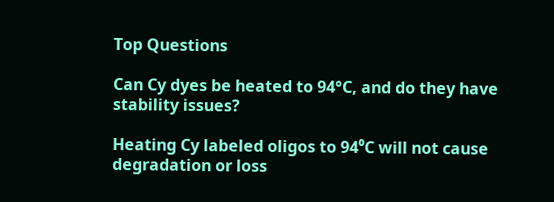Top Questions

Can Cy dyes be heated to 94°C, and do they have stability issues?

Heating Cy labeled oligos to 94⁰C will not cause degradation or loss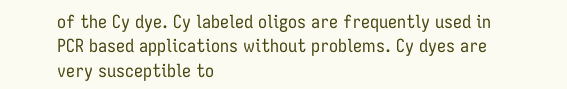of the Cy dye. Cy labeled oligos are frequently used in PCR based applications without problems. Cy dyes are very susceptible to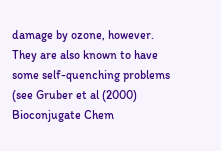damage by ozone, however. They are also known to have some self-quenching problems (see Gruber et al (2000) Bioconjugate Chem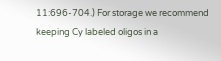11:696-704.) For storage we recommend keeping Cy labeled oligos in a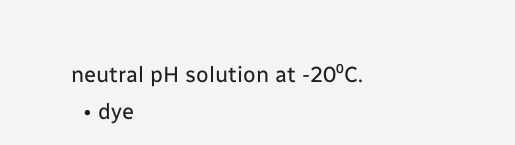neutral pH solution at -20⁰C.
  • dye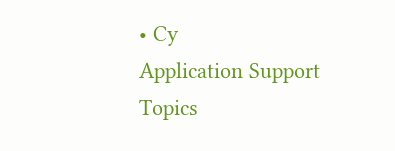• Cy
Application Support Topics